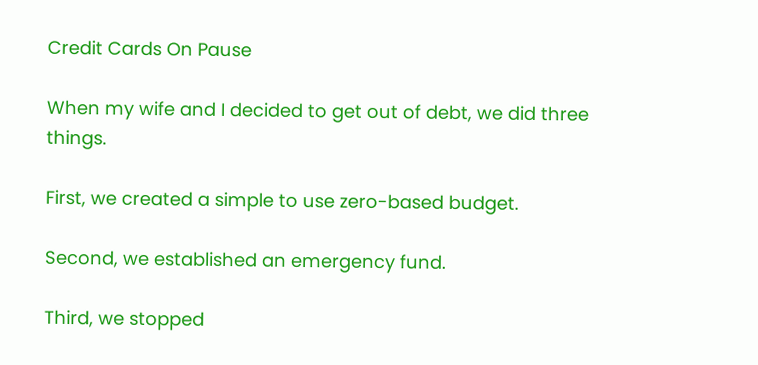Credit Cards On Pause

When my wife and I decided to get out of debt, we did three things.

First, we created a simple to use zero-based budget.

Second, we established an emergency fund.

Third, we stopped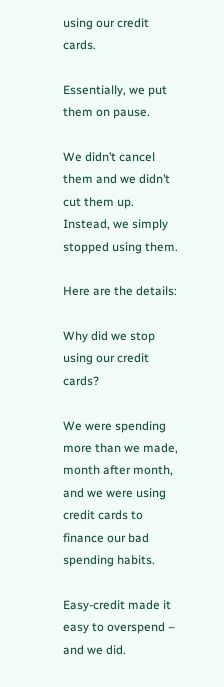using our credit cards.

Essentially, we put them on pause.

We didn’t cancel them and we didn’t cut them up.  Instead, we simply stopped using them.

Here are the details:

Why did we stop using our credit cards?

We were spending more than we made, month after month, and we were using credit cards to finance our bad spending habits.

Easy-credit made it easy to overspend – and we did.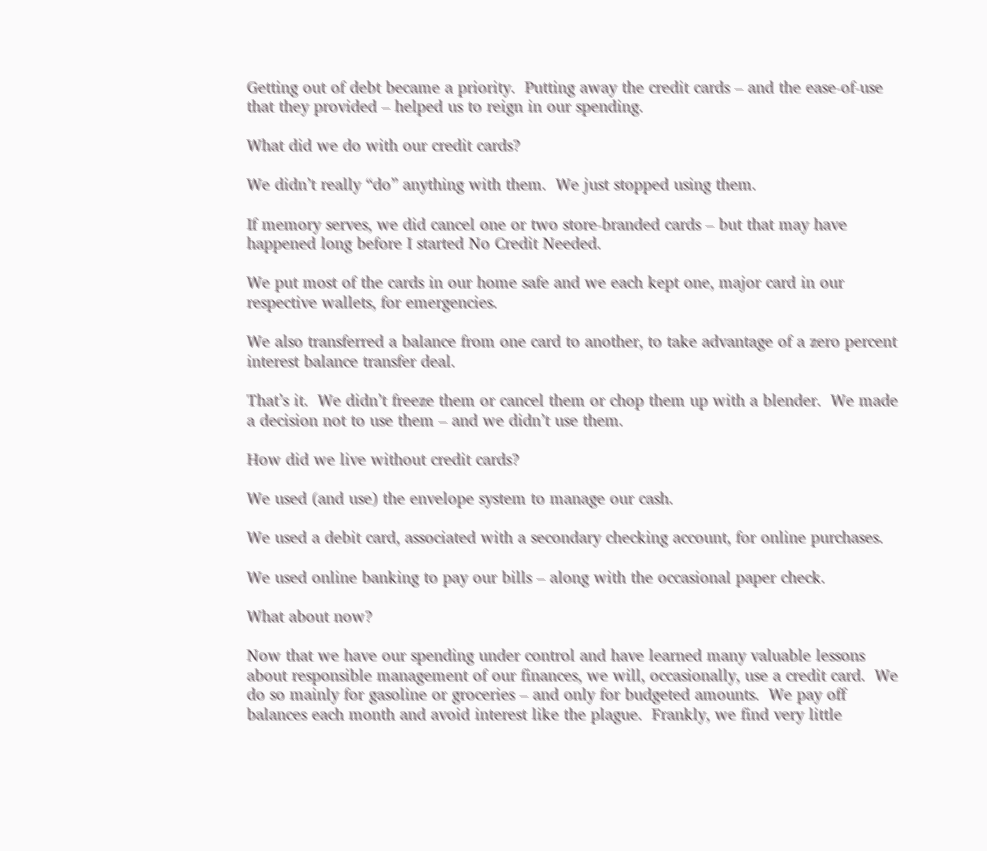Getting out of debt became a priority.  Putting away the credit cards – and the ease-of-use that they provided – helped us to reign in our spending.

What did we do with our credit cards?

We didn’t really “do” anything with them.  We just stopped using them.

If memory serves, we did cancel one or two store-branded cards – but that may have happened long before I started No Credit Needed.

We put most of the cards in our home safe and we each kept one, major card in our respective wallets, for emergencies.

We also transferred a balance from one card to another, to take advantage of a zero percent interest balance transfer deal.

That’s it.  We didn’t freeze them or cancel them or chop them up with a blender.  We made a decision not to use them – and we didn’t use them.

How did we live without credit cards?

We used (and use) the envelope system to manage our cash.

We used a debit card, associated with a secondary checking account, for online purchases.

We used online banking to pay our bills – along with the occasional paper check.

What about now?

Now that we have our spending under control and have learned many valuable lessons about responsible management of our finances, we will, occasionally, use a credit card.  We do so mainly for gasoline or groceries – and only for budgeted amounts.  We pay off balances each month and avoid interest like the plague.  Frankly, we find very little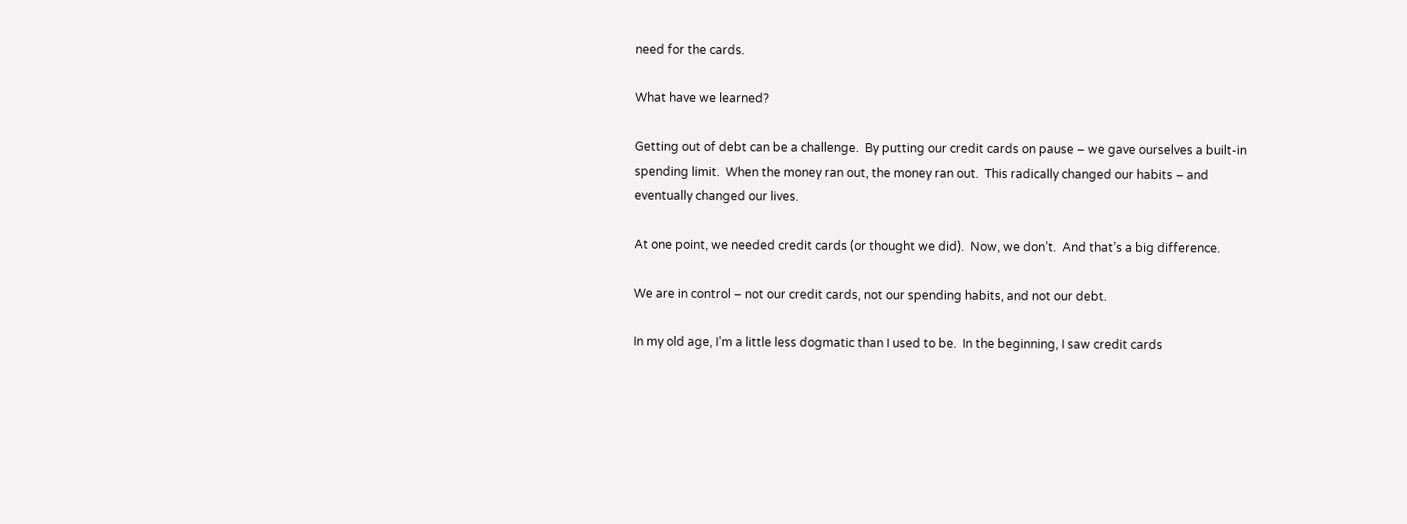need for the cards.

What have we learned?

Getting out of debt can be a challenge.  By putting our credit cards on pause – we gave ourselves a built-in spending limit.  When the money ran out, the money ran out.  This radically changed our habits – and eventually changed our lives.

At one point, we needed credit cards (or thought we did).  Now, we don’t.  And that’s a big difference.

We are in control – not our credit cards, not our spending habits, and not our debt.

In my old age, I’m a little less dogmatic than I used to be.  In the beginning, I saw credit cards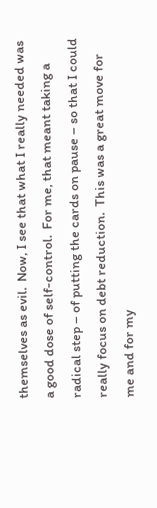themselves as evil.  Now, I see that what I really needed was a good dose of self-control.  For me, that meant taking a radical step – of putting the cards on pause – so that I could really focus on debt reduction.  This was a great move for me and for my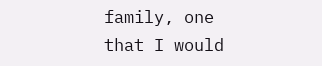family, one that I would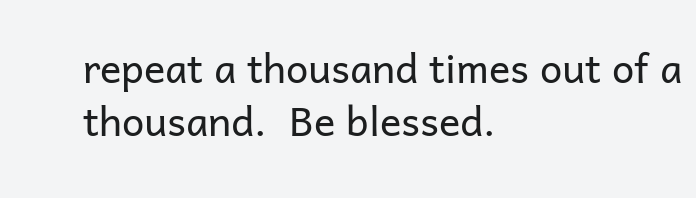repeat a thousand times out of a thousand.  Be blessed.